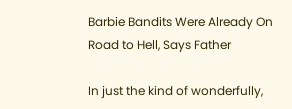Barbie Bandits Were Already On Road to Hell, Says Father

In just the kind of wonderfully,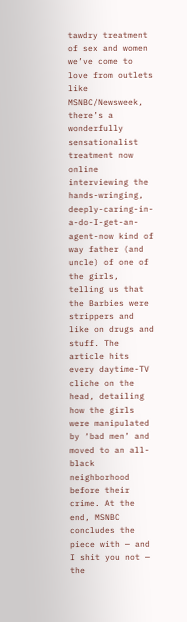tawdry treatment of sex and women we’ve come to love from outlets like MSNBC/Newsweek, there’s a wonderfully sensationalist treatment now online interviewing the hands-wringing, deeply-caring-in-a-do-I-get-an-agent-now kind of way father (and uncle) of one of the girls, telling us that the Barbies were strippers and like on drugs and stuff. The article hits every daytime-TV cliche on the head, detailing how the girls were manipulated by ‘bad men’ and moved to an all-black neighborhood before their crime. At the end, MSNBC concludes the piece with — and I shit you not — the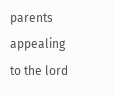parents appealing to the lord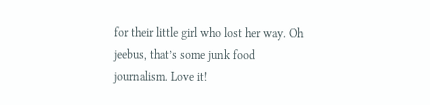for their little girl who lost her way. Oh jeebus, that’s some junk food journalism. Love it!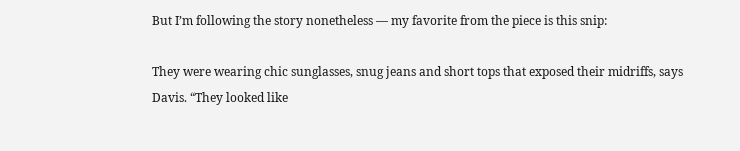But I’m following the story nonetheless — my favorite from the piece is this snip:

They were wearing chic sunglasses, snug jeans and short tops that exposed their midriffs, says Davis. “They looked like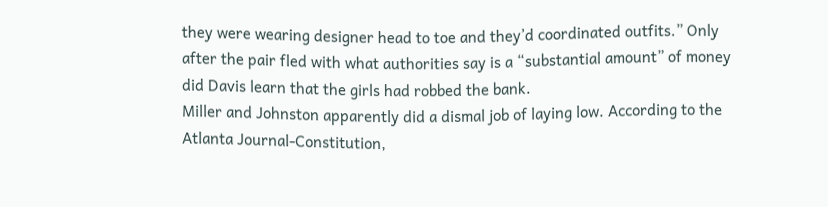they were wearing designer head to toe and they’d coordinated outfits.” Only after the pair fled with what authorities say is a “substantial amount” of money did Davis learn that the girls had robbed the bank.
Miller and Johnston apparently did a dismal job of laying low. According to the Atlanta Journal-Constitution,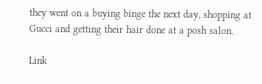they went on a buying binge the next day, shopping at Gucci and getting their hair done at a posh salon.

Link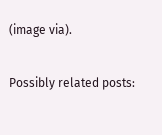(image via).

Possibly related posts: